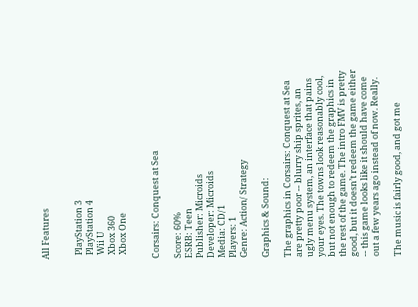All Features


  PlayStation 3
  PlayStation 4
  Wii U
  Xbox 360
  Xbox One


Corsairs: Conquest at Sea

Score: 60%
ESRB: Teen
Publisher: Microids
Developer: Microids
Media: CD/1
Players: 1
Genre: Action/ Strategy

Graphics & Sound:

The graphics in Corsairs: Conquest at Sea are pretty poor -- blurry ship sprites, an ugly menu system, an interface that pains your eyes. The towns look reasonably cool, but not enough to redeem the graphics in the rest of the game. The intro FMV is pretty good, but it doesn’t redeem the game either -- this game looks like it should have come out a few years ago instead of now. Really.

The music is fairly good, and got me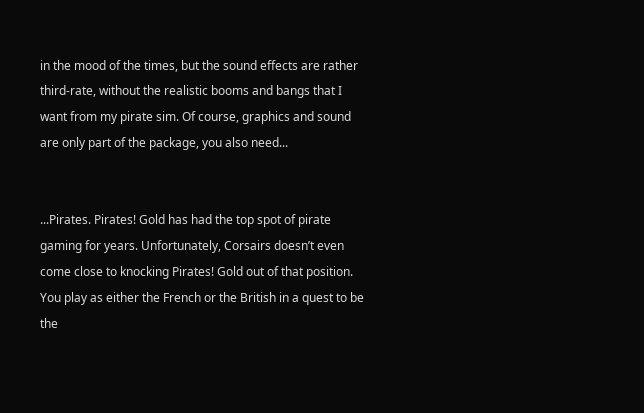in the mood of the times, but the sound effects are rather third-rate, without the realistic booms and bangs that I want from my pirate sim. Of course, graphics and sound are only part of the package, you also need...


...Pirates. Pirates! Gold has had the top spot of pirate gaming for years. Unfortunately, Corsairs doesn’t even come close to knocking Pirates! Gold out of that position. You play as either the French or the British in a quest to be the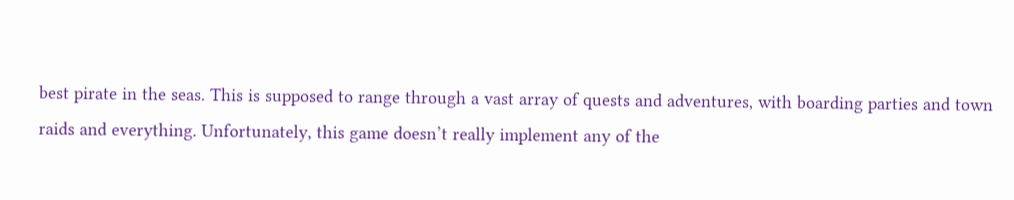best pirate in the seas. This is supposed to range through a vast array of quests and adventures, with boarding parties and town raids and everything. Unfortunately, this game doesn’t really implement any of the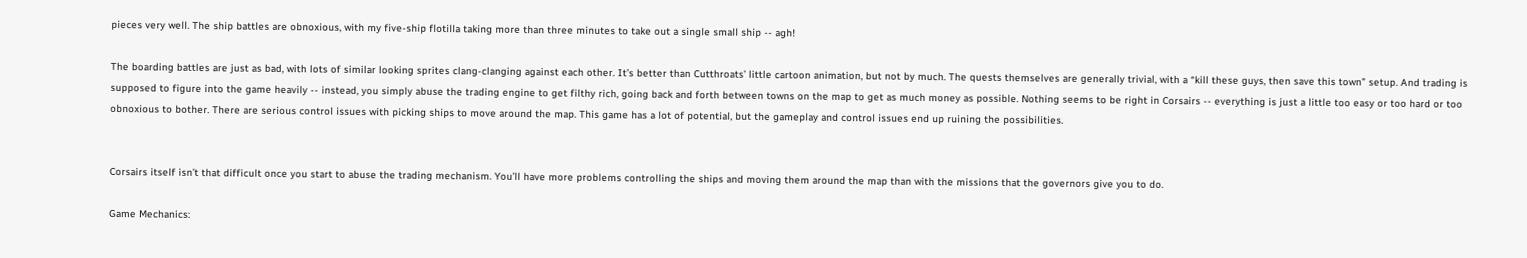pieces very well. The ship battles are obnoxious, with my five-ship flotilla taking more than three minutes to take out a single small ship -- agh!

The boarding battles are just as bad, with lots of similar looking sprites clang-clanging against each other. It’s better than Cutthroats’ little cartoon animation, but not by much. The quests themselves are generally trivial, with a “kill these guys, then save this town” setup. And trading is supposed to figure into the game heavily -- instead, you simply abuse the trading engine to get filthy rich, going back and forth between towns on the map to get as much money as possible. Nothing seems to be right in Corsairs -- everything is just a little too easy or too hard or too obnoxious to bother. There are serious control issues with picking ships to move around the map. This game has a lot of potential, but the gameplay and control issues end up ruining the possibilities.


Corsairs itself isn’t that difficult once you start to abuse the trading mechanism. You’ll have more problems controlling the ships and moving them around the map than with the missions that the governors give you to do.

Game Mechanics: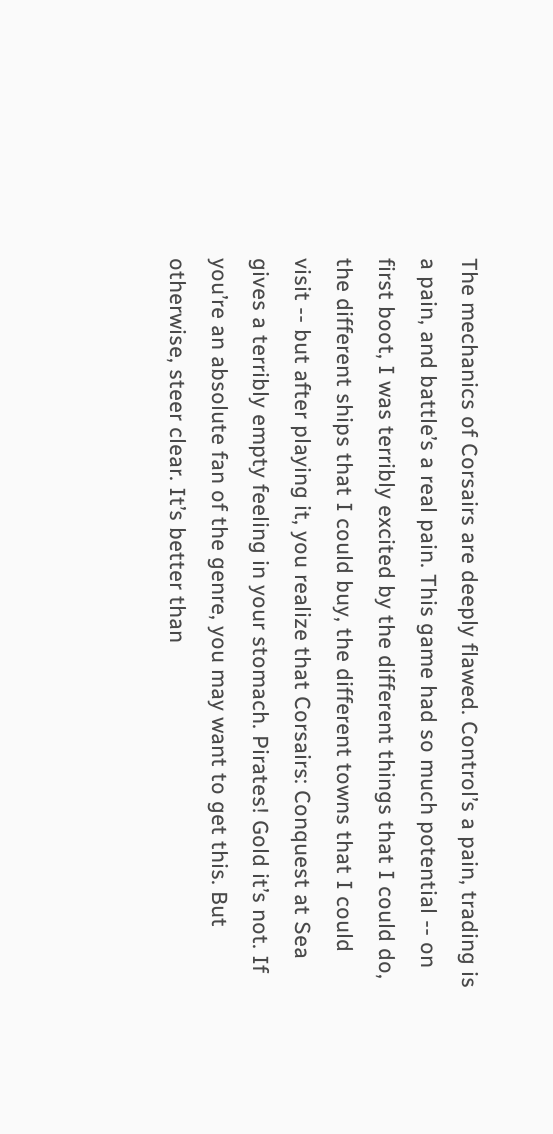The mechanics of Corsairs are deeply flawed. Control’s a pain, trading is a pain, and battle’s a real pain. This game had so much potential -- on first boot, I was terribly excited by the different things that I could do, the different ships that I could buy, the different towns that I could visit -- but after playing it, you realize that Corsairs: Conquest at Sea gives a terribly empty feeling in your stomach. Pirates! Gold it’s not. If you’re an absolute fan of the genre, you may want to get this. But otherwise, steer clear. It’s better than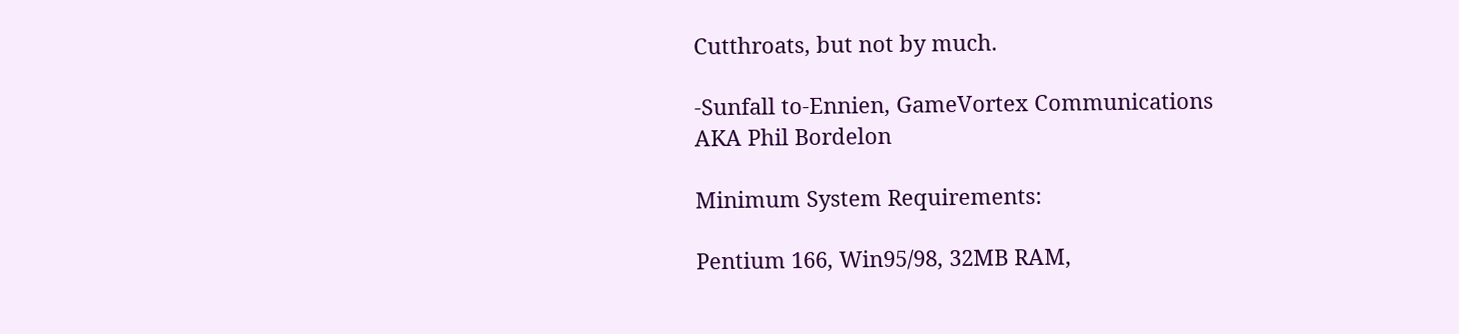Cutthroats, but not by much.

-Sunfall to-Ennien, GameVortex Communications
AKA Phil Bordelon

Minimum System Requirements:

Pentium 166, Win95/98, 32MB RAM,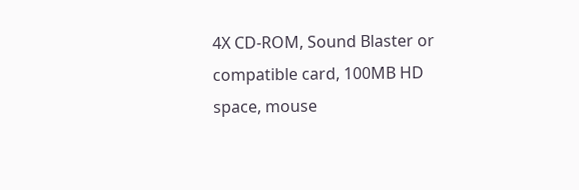4X CD-ROM, Sound Blaster or compatible card, 100MB HD space, mouse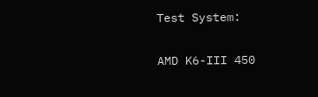Test System:

AMD K6-III 450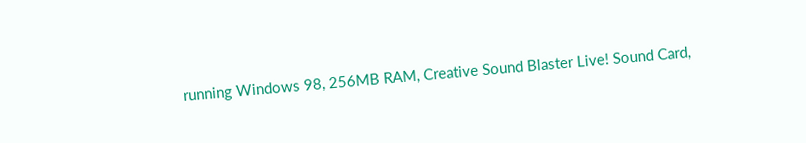running Windows 98, 256MB RAM, Creative Sound Blaster Live! Sound Card,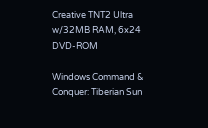Creative TNT2 Ultra w/32MB RAM, 6x24 DVD-ROM

Windows Command & Conquer: Tiberian Sun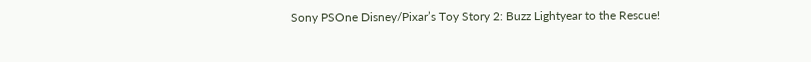Sony PSOne Disney/Pixar’s Toy Story 2: Buzz Lightyear to the Rescue!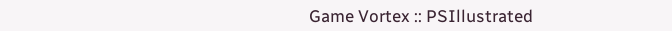Game Vortex :: PSIllustrated